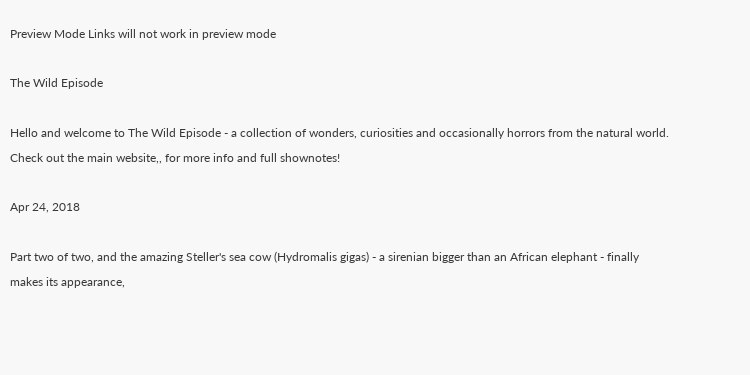Preview Mode Links will not work in preview mode

The Wild Episode

Hello and welcome to The Wild Episode - a collection of wonders, curiosities and occasionally horrors from the natural world. Check out the main website,, for more info and full shownotes!

Apr 24, 2018

Part two of two, and the amazing Steller's sea cow (Hydromalis gigas) - a sirenian bigger than an African elephant - finally makes its appearance,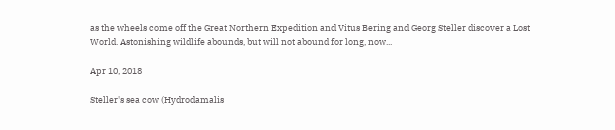as the wheels come off the Great Northern Expedition and Vitus Bering and Georg Steller discover a Lost World. Astonishing wildlife abounds, but will not abound for long, now...

Apr 10, 2018

Steller's sea cow (Hydrodamalis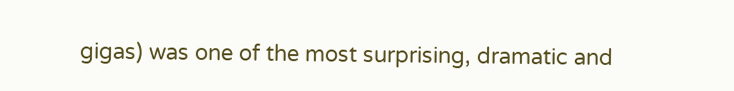gigas) was one of the most surprising, dramatic and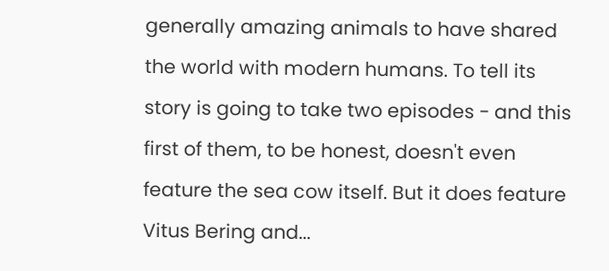generally amazing animals to have shared the world with modern humans. To tell its story is going to take two episodes - and this first of them, to be honest, doesn't even feature the sea cow itself. But it does feature Vitus Bering and...